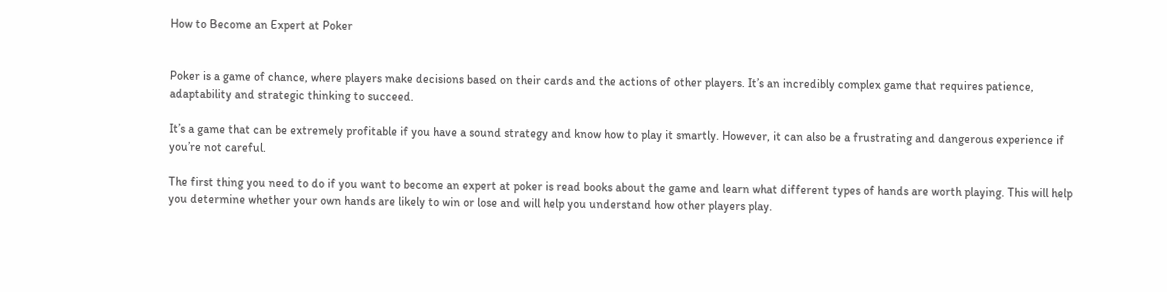How to Become an Expert at Poker


Poker is a game of chance, where players make decisions based on their cards and the actions of other players. It’s an incredibly complex game that requires patience, adaptability and strategic thinking to succeed.

It’s a game that can be extremely profitable if you have a sound strategy and know how to play it smartly. However, it can also be a frustrating and dangerous experience if you’re not careful.

The first thing you need to do if you want to become an expert at poker is read books about the game and learn what different types of hands are worth playing. This will help you determine whether your own hands are likely to win or lose and will help you understand how other players play.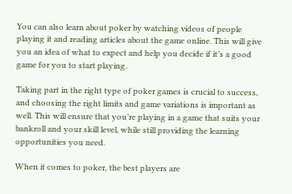You can also learn about poker by watching videos of people playing it and reading articles about the game online. This will give you an idea of what to expect and help you decide if it’s a good game for you to start playing.

Taking part in the right type of poker games is crucial to success, and choosing the right limits and game variations is important as well. This will ensure that you’re playing in a game that suits your bankroll and your skill level, while still providing the learning opportunities you need.

When it comes to poker, the best players are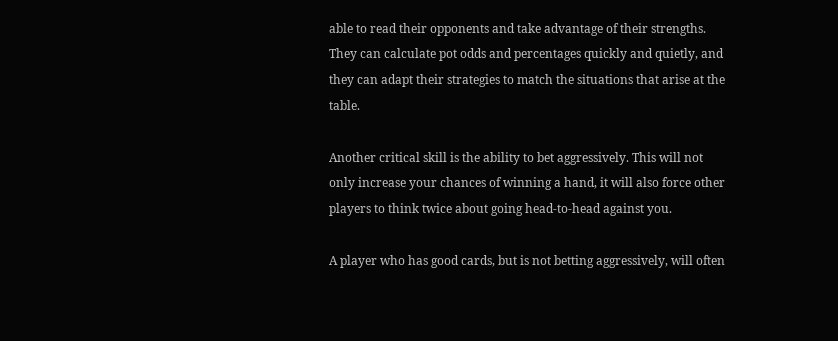able to read their opponents and take advantage of their strengths. They can calculate pot odds and percentages quickly and quietly, and they can adapt their strategies to match the situations that arise at the table.

Another critical skill is the ability to bet aggressively. This will not only increase your chances of winning a hand, it will also force other players to think twice about going head-to-head against you.

A player who has good cards, but is not betting aggressively, will often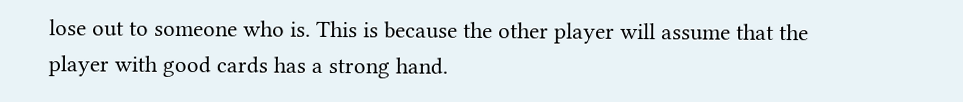lose out to someone who is. This is because the other player will assume that the player with good cards has a strong hand.